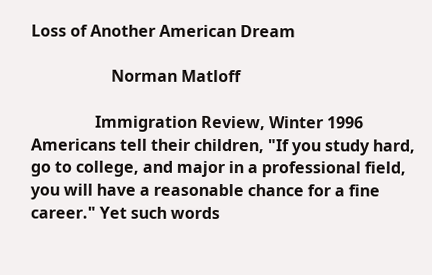Loss of Another American Dream

                    Norman Matloff

                Immigration Review, Winter 1996
Americans tell their children, "If you study hard, go to college, and major in a professional field, you will have a reasonable chance for a fine career." Yet such words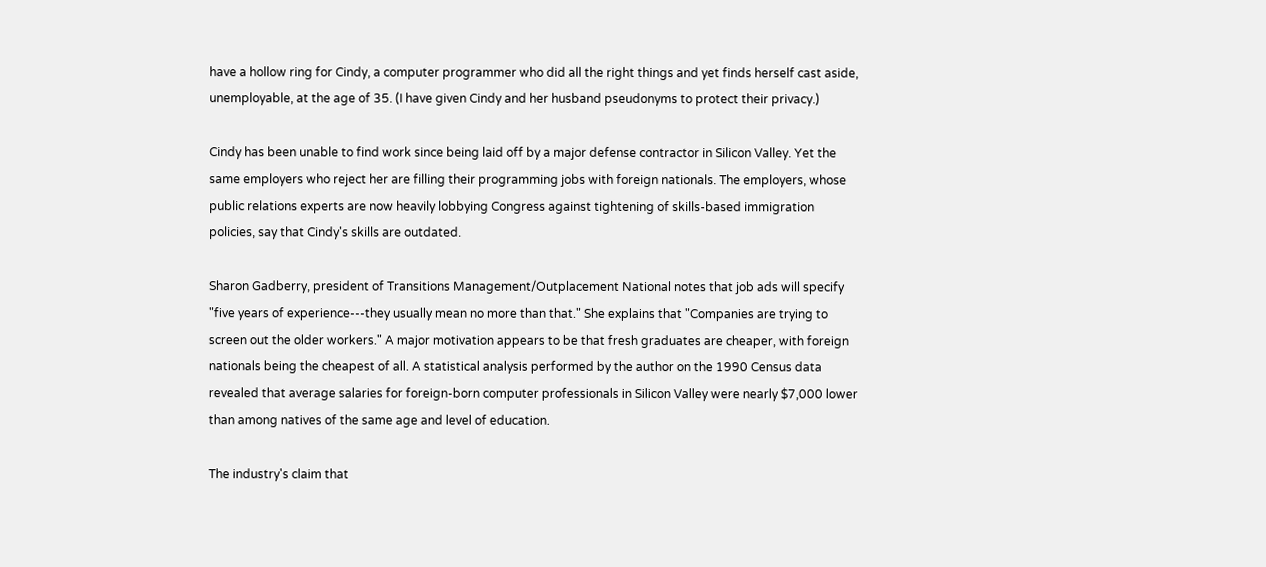have a hollow ring for Cindy, a computer programmer who did all the right things and yet finds herself cast aside, unemployable, at the age of 35. (I have given Cindy and her husband pseudonyms to protect their privacy.)

Cindy has been unable to find work since being laid off by a major defense contractor in Silicon Valley. Yet the same employers who reject her are filling their programming jobs with foreign nationals. The employers, whose public relations experts are now heavily lobbying Congress against tightening of skills-based immigration policies, say that Cindy's skills are outdated.

Sharon Gadberry, president of Transitions Management/Outplacement National notes that job ads will specify "five years of experience---they usually mean no more than that." She explains that "Companies are trying to screen out the older workers." A major motivation appears to be that fresh graduates are cheaper, with foreign nationals being the cheapest of all. A statistical analysis performed by the author on the 1990 Census data revealed that average salaries for foreign-born computer professionals in Silicon Valley were nearly $7,000 lower than among natives of the same age and level of education.

The industry's claim that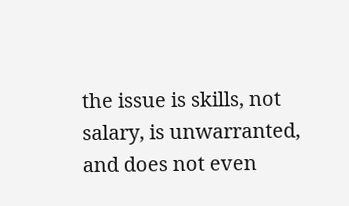the issue is skills, not salary, is unwarranted, and does not even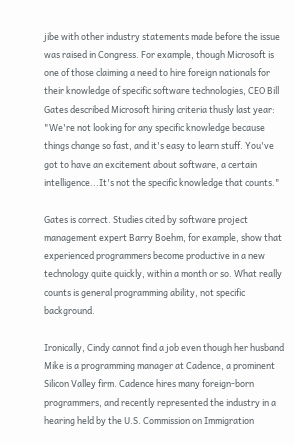jibe with other industry statements made before the issue was raised in Congress. For example, though Microsoft is one of those claiming a need to hire foreign nationals for their knowledge of specific software technologies, CEO Bill Gates described Microsoft hiring criteria thusly last year: "We're not looking for any specific knowledge because things change so fast, and it's easy to learn stuff. You've got to have an excitement about software, a certain intelligence...It's not the specific knowledge that counts."

Gates is correct. Studies cited by software project management expert Barry Boehm, for example, show that experienced programmers become productive in a new technology quite quickly, within a month or so. What really counts is general programming ability, not specific background.

Ironically, Cindy cannot find a job even though her husband Mike is a programming manager at Cadence, a prominent Silicon Valley firm. Cadence hires many foreign-born programmers, and recently represented the industry in a hearing held by the U.S. Commission on Immigration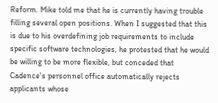Reform. Mike told me that he is currently having trouble filling several open positions. When I suggested that this is due to his overdefining job requirements to include specific software technologies, he protested that he would be willing to be more flexible, but conceded that Cadence's personnel office automatically rejects applicants whose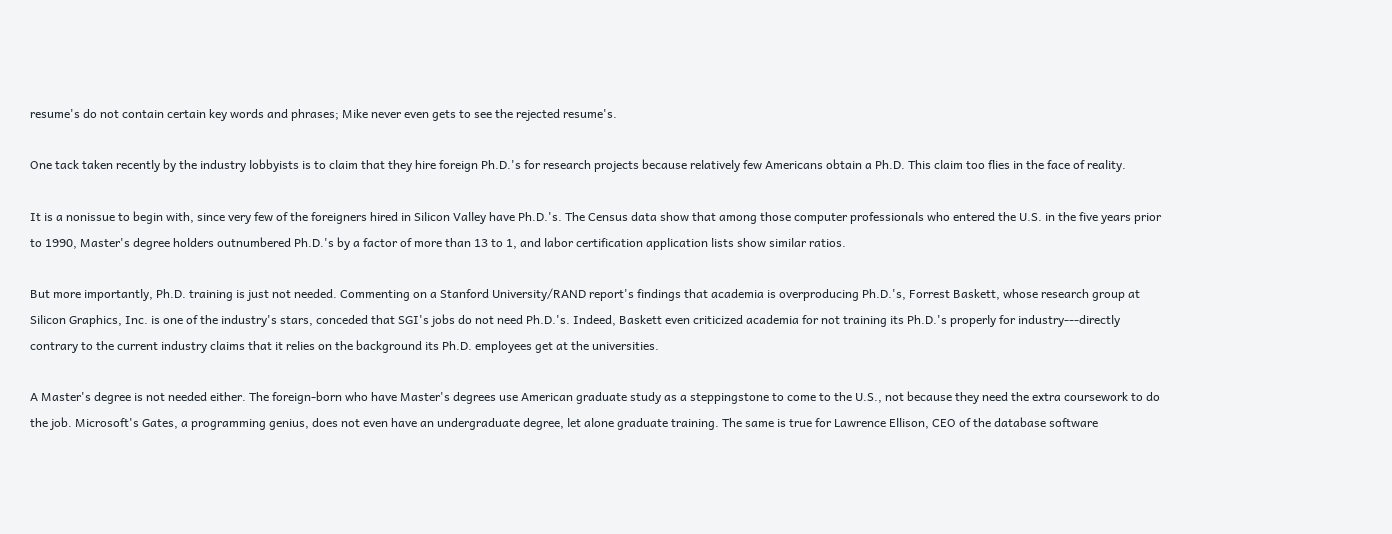resume's do not contain certain key words and phrases; Mike never even gets to see the rejected resume's.

One tack taken recently by the industry lobbyists is to claim that they hire foreign Ph.D.'s for research projects because relatively few Americans obtain a Ph.D. This claim too flies in the face of reality.

It is a nonissue to begin with, since very few of the foreigners hired in Silicon Valley have Ph.D.'s. The Census data show that among those computer professionals who entered the U.S. in the five years prior to 1990, Master's degree holders outnumbered Ph.D.'s by a factor of more than 13 to 1, and labor certification application lists show similar ratios.

But more importantly, Ph.D. training is just not needed. Commenting on a Stanford University/RAND report's findings that academia is overproducing Ph.D.'s, Forrest Baskett, whose research group at Silicon Graphics, Inc. is one of the industry's stars, conceded that SGI's jobs do not need Ph.D.'s. Indeed, Baskett even criticized academia for not training its Ph.D.'s properly for industry---directly contrary to the current industry claims that it relies on the background its Ph.D. employees get at the universities.

A Master's degree is not needed either. The foreign-born who have Master's degrees use American graduate study as a steppingstone to come to the U.S., not because they need the extra coursework to do the job. Microsoft's Gates, a programming genius, does not even have an undergraduate degree, let alone graduate training. The same is true for Lawrence Ellison, CEO of the database software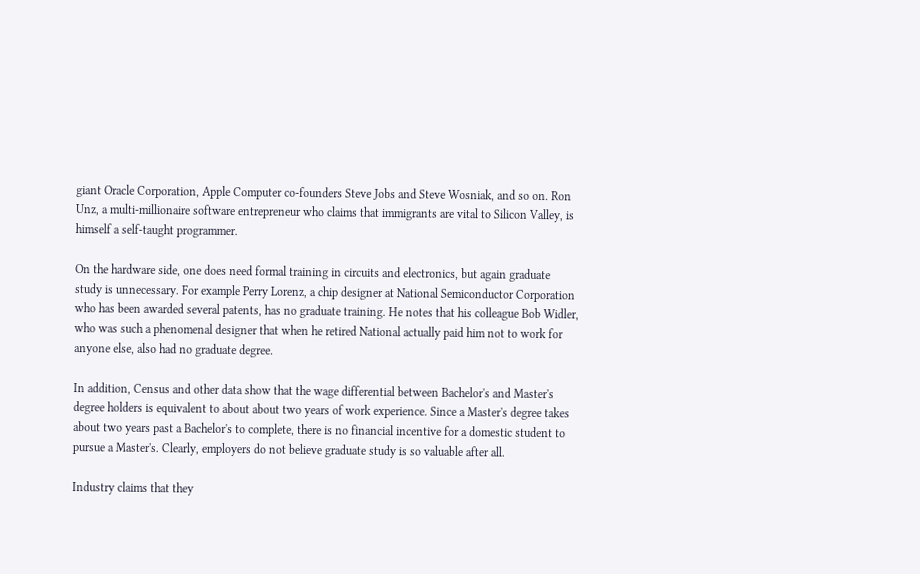giant Oracle Corporation, Apple Computer co-founders Steve Jobs and Steve Wosniak, and so on. Ron Unz, a multi-millionaire software entrepreneur who claims that immigrants are vital to Silicon Valley, is himself a self-taught programmer.

On the hardware side, one does need formal training in circuits and electronics, but again graduate study is unnecessary. For example Perry Lorenz, a chip designer at National Semiconductor Corporation who has been awarded several patents, has no graduate training. He notes that his colleague Bob Widler, who was such a phenomenal designer that when he retired National actually paid him not to work for anyone else, also had no graduate degree.

In addition, Census and other data show that the wage differential between Bachelor's and Master's degree holders is equivalent to about about two years of work experience. Since a Master's degree takes about two years past a Bachelor's to complete, there is no financial incentive for a domestic student to pursue a Master's. Clearly, employers do not believe graduate study is so valuable after all.

Industry claims that they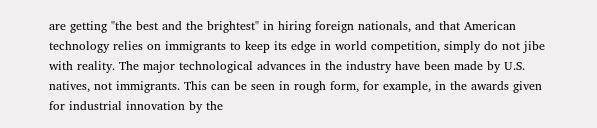are getting "the best and the brightest" in hiring foreign nationals, and that American technology relies on immigrants to keep its edge in world competition, simply do not jibe with reality. The major technological advances in the industry have been made by U.S. natives, not immigrants. This can be seen in rough form, for example, in the awards given for industrial innovation by the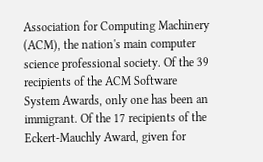Association for Computing Machinery (ACM), the nation's main computer science professional society. Of the 39 recipients of the ACM Software System Awards, only one has been an immigrant. Of the 17 recipients of the Eckert-Mauchly Award, given for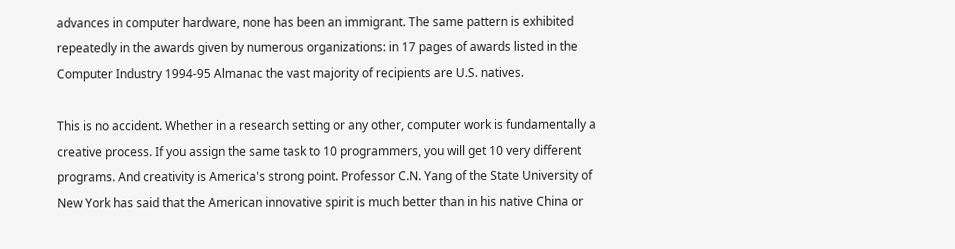advances in computer hardware, none has been an immigrant. The same pattern is exhibited repeatedly in the awards given by numerous organizations: in 17 pages of awards listed in the Computer Industry 1994-95 Almanac the vast majority of recipients are U.S. natives.

This is no accident. Whether in a research setting or any other, computer work is fundamentally a creative process. If you assign the same task to 10 programmers, you will get 10 very different programs. And creativity is America's strong point. Professor C.N. Yang of the State University of New York has said that the American innovative spirit is much better than in his native China or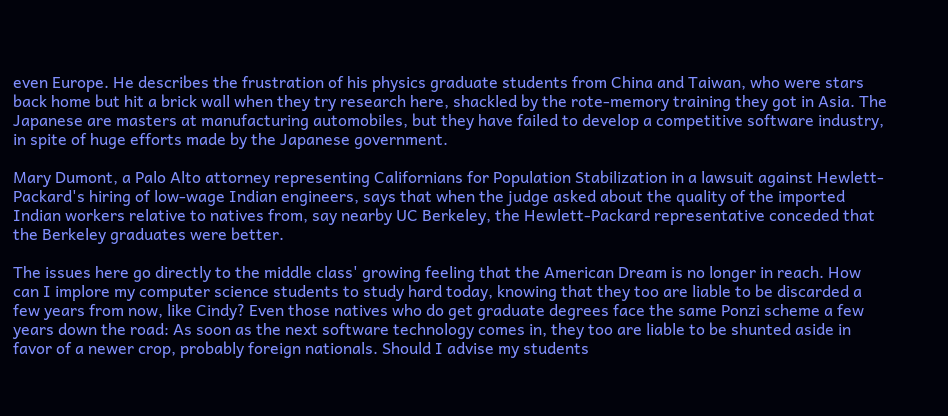even Europe. He describes the frustration of his physics graduate students from China and Taiwan, who were stars back home but hit a brick wall when they try research here, shackled by the rote-memory training they got in Asia. The Japanese are masters at manufacturing automobiles, but they have failed to develop a competitive software industry, in spite of huge efforts made by the Japanese government.

Mary Dumont, a Palo Alto attorney representing Californians for Population Stabilization in a lawsuit against Hewlett-Packard's hiring of low-wage Indian engineers, says that when the judge asked about the quality of the imported Indian workers relative to natives from, say nearby UC Berkeley, the Hewlett-Packard representative conceded that the Berkeley graduates were better.

The issues here go directly to the middle class' growing feeling that the American Dream is no longer in reach. How can I implore my computer science students to study hard today, knowing that they too are liable to be discarded a few years from now, like Cindy? Even those natives who do get graduate degrees face the same Ponzi scheme a few years down the road: As soon as the next software technology comes in, they too are liable to be shunted aside in favor of a newer crop, probably foreign nationals. Should I advise my students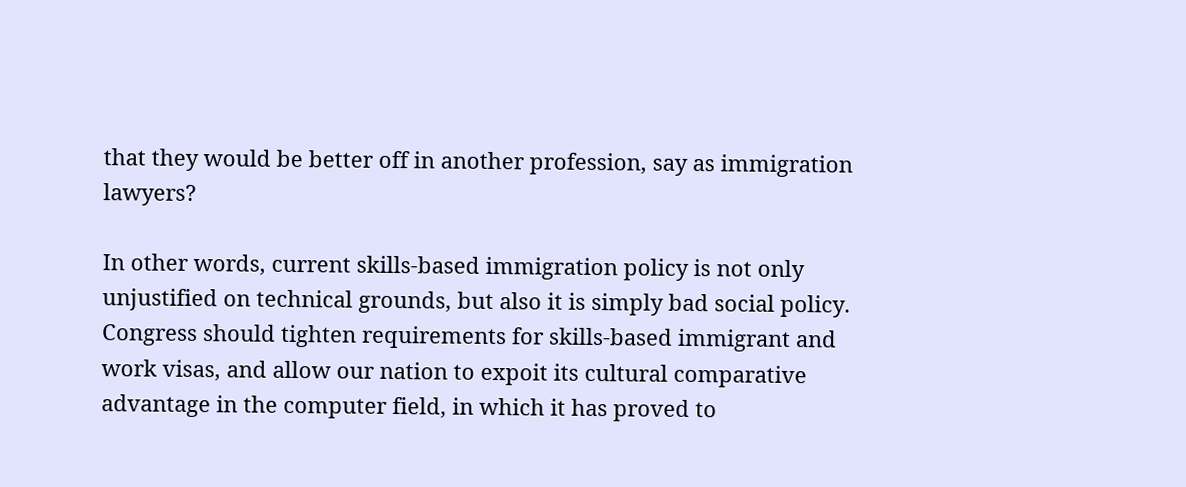that they would be better off in another profession, say as immigration lawyers?

In other words, current skills-based immigration policy is not only unjustified on technical grounds, but also it is simply bad social policy. Congress should tighten requirements for skills-based immigrant and work visas, and allow our nation to expoit its cultural comparative advantage in the computer field, in which it has proved to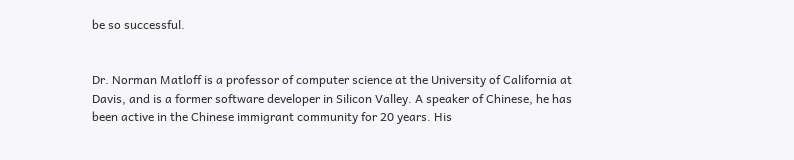be so successful.


Dr. Norman Matloff is a professor of computer science at the University of California at Davis, and is a former software developer in Silicon Valley. A speaker of Chinese, he has been active in the Chinese immigrant community for 20 years. His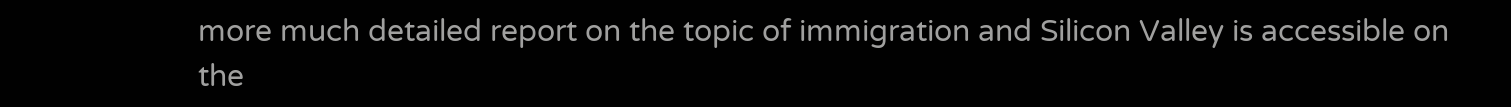more much detailed report on the topic of immigration and Silicon Valley is accessible on the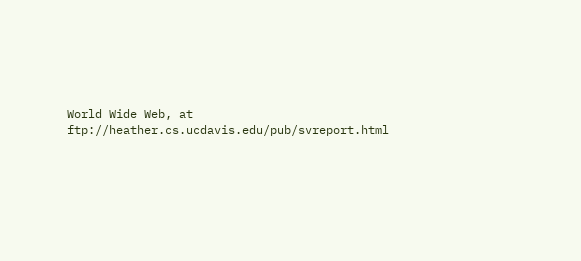World Wide Web, at ftp://heather.cs.ucdavis.edu/pub/svreport.html